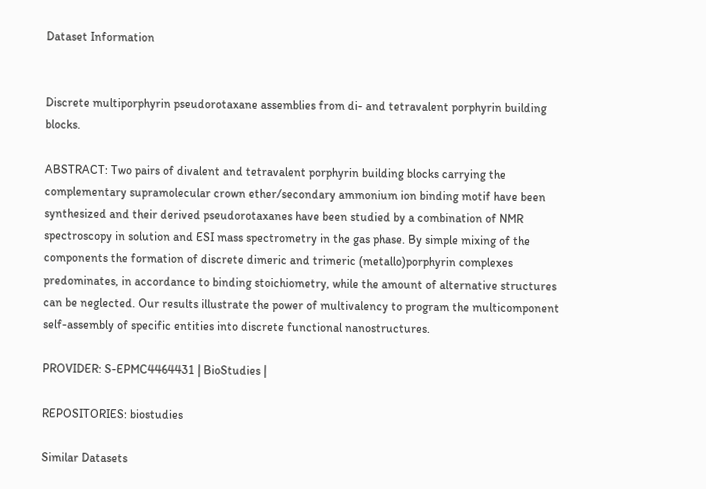Dataset Information


Discrete multiporphyrin pseudorotaxane assemblies from di- and tetravalent porphyrin building blocks.

ABSTRACT: Two pairs of divalent and tetravalent porphyrin building blocks carrying the complementary supramolecular crown ether/secondary ammonium ion binding motif have been synthesized and their derived pseudorotaxanes have been studied by a combination of NMR spectroscopy in solution and ESI mass spectrometry in the gas phase. By simple mixing of the components the formation of discrete dimeric and trimeric (metallo)porphyrin complexes predominates, in accordance to binding stoichiometry, while the amount of alternative structures can be neglected. Our results illustrate the power of multivalency to program the multicomponent self-assembly of specific entities into discrete functional nanostructures.

PROVIDER: S-EPMC4464431 | BioStudies |

REPOSITORIES: biostudies

Similar Datasets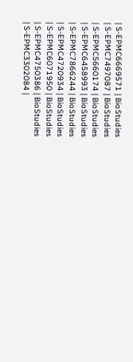| S-EPMC6669571 | BioStudies
| S-EPMC7497087 | BioStudies
| S-EPMC5660174 | BioStudies
| S-EPMC6458993 | BioStudies
| S-EPMC7866244 | BioStudies
| S-EPMC4720934 | BioStudies
| S-EPMC6071950 | BioStudies
| S-EPMC4750386 | BioStudies
| S-EPMC3302084 |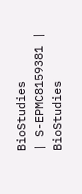BioStudies
| S-EPMC8159381 | BioStudies